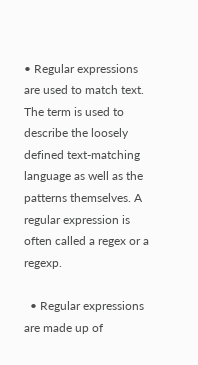• Regular expressions are used to match text. The term is used to describe the loosely defined text-matching language as well as the patterns themselves. A regular expression is often called a regex or a regexp.

  • Regular expressions are made up of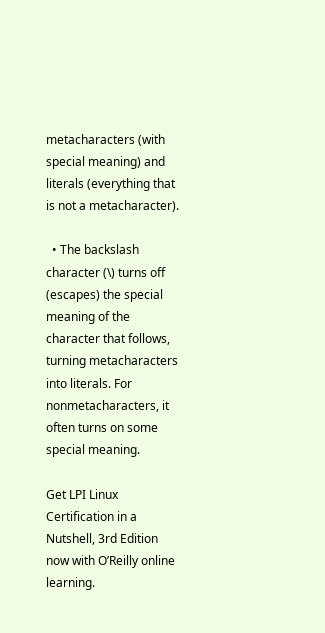metacharacters (with special meaning) and literals (everything that is not a metacharacter).

  • The backslash character (\) turns off (escapes) the special meaning of the character that follows, turning metacharacters into literals. For nonmetacharacters, it often turns on some special meaning.

Get LPI Linux Certification in a Nutshell, 3rd Edition now with O’Reilly online learning.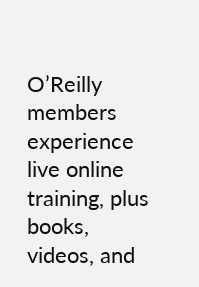O’Reilly members experience live online training, plus books, videos, and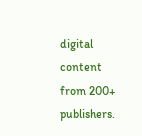digital content from 200+ publishers.